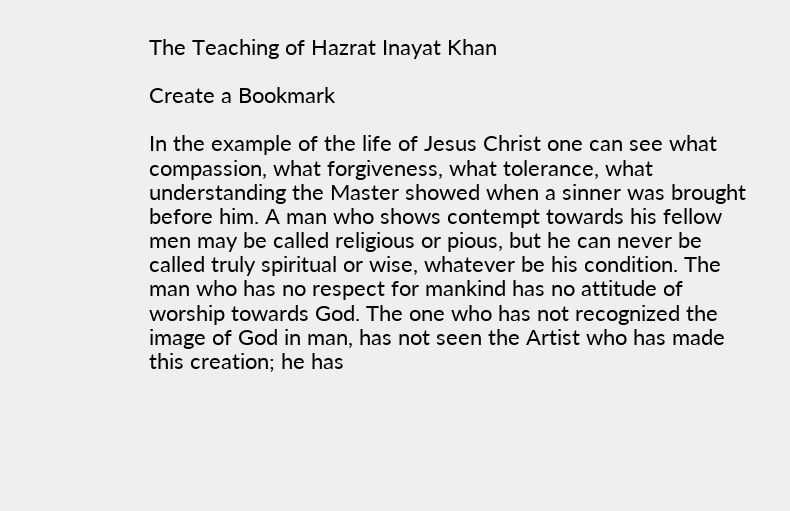The Teaching of Hazrat Inayat Khan

Create a Bookmark

In the example of the life of Jesus Christ one can see what compassion, what forgiveness, what tolerance, what understanding the Master showed when a sinner was brought before him. A man who shows contempt towards his fellow men may be called religious or pious, but he can never be called truly spiritual or wise, whatever be his condition. The man who has no respect for mankind has no attitude of worship towards God. The one who has not recognized the image of God in man, has not seen the Artist who has made this creation; he has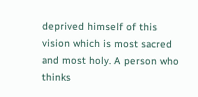deprived himself of this vision which is most sacred and most holy. A person who thinks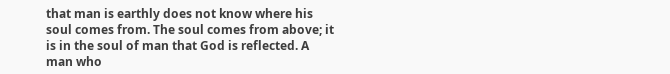that man is earthly does not know where his soul comes from. The soul comes from above; it is in the soul of man that God is reflected. A man who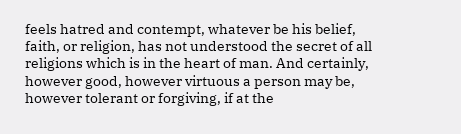feels hatred and contempt, whatever be his belief, faith, or religion, has not understood the secret of all religions which is in the heart of man. And certainly, however good, however virtuous a person may be, however tolerant or forgiving, if at the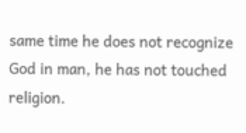same time he does not recognize God in man, he has not touched religion.